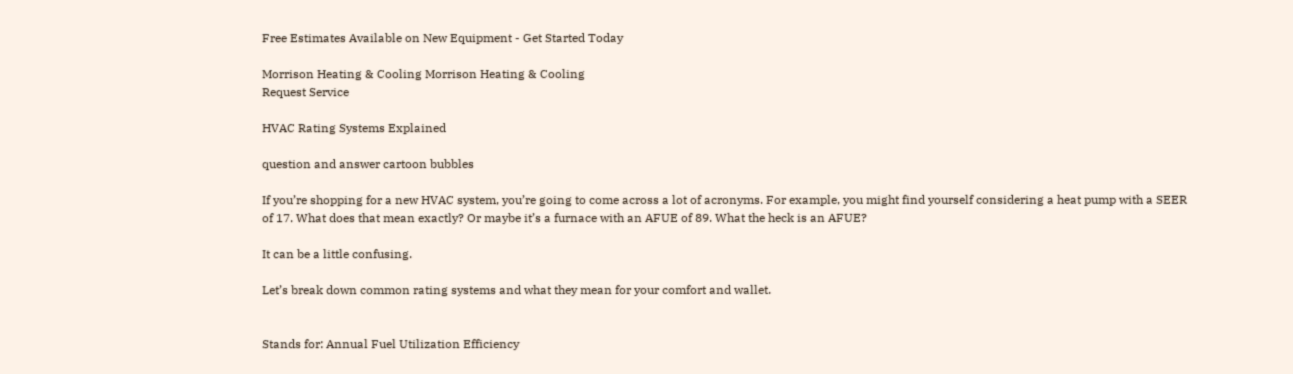Free Estimates Available on New Equipment - Get Started Today

Morrison Heating & Cooling Morrison Heating & Cooling
Request Service

HVAC Rating Systems Explained

question and answer cartoon bubbles

If you’re shopping for a new HVAC system, you’re going to come across a lot of acronyms. For example, you might find yourself considering a heat pump with a SEER of 17. What does that mean exactly? Or maybe it’s a furnace with an AFUE of 89. What the heck is an AFUE?

It can be a little confusing.

Let’s break down common rating systems and what they mean for your comfort and wallet.


Stands for: Annual Fuel Utilization Efficiency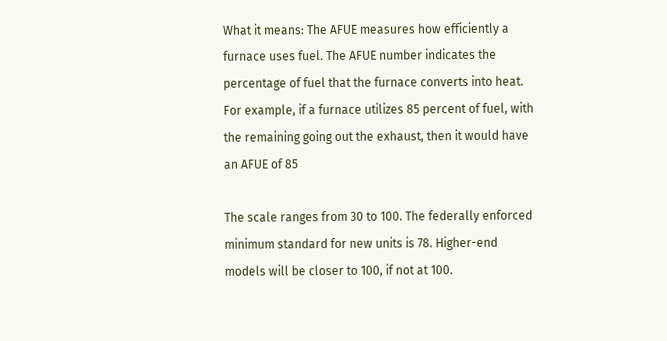What it means: The AFUE measures how efficiently a furnace uses fuel. The AFUE number indicates the percentage of fuel that the furnace converts into heat. For example, if a furnace utilizes 85 percent of fuel, with the remaining going out the exhaust, then it would have an AFUE of 85

The scale ranges from 30 to 100. The federally enforced minimum standard for new units is 78. Higher-end models will be closer to 100, if not at 100.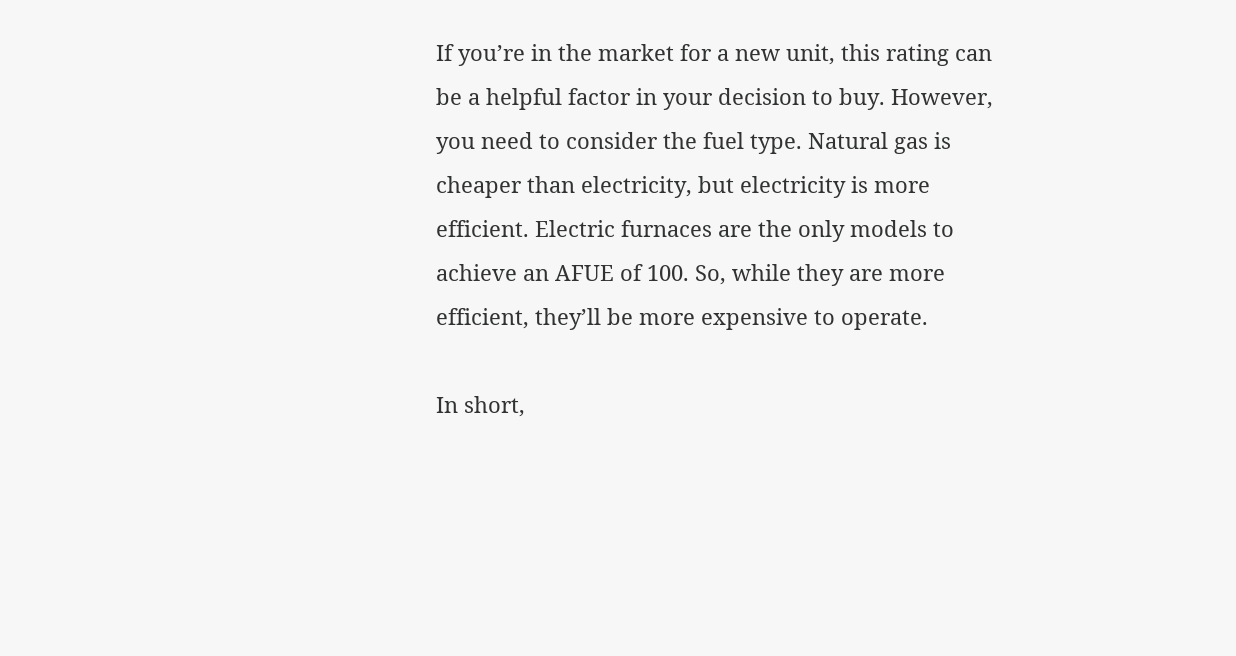If you’re in the market for a new unit, this rating can be a helpful factor in your decision to buy. However, you need to consider the fuel type. Natural gas is cheaper than electricity, but electricity is more efficient. Electric furnaces are the only models to achieve an AFUE of 100. So, while they are more efficient, they’ll be more expensive to operate.

In short,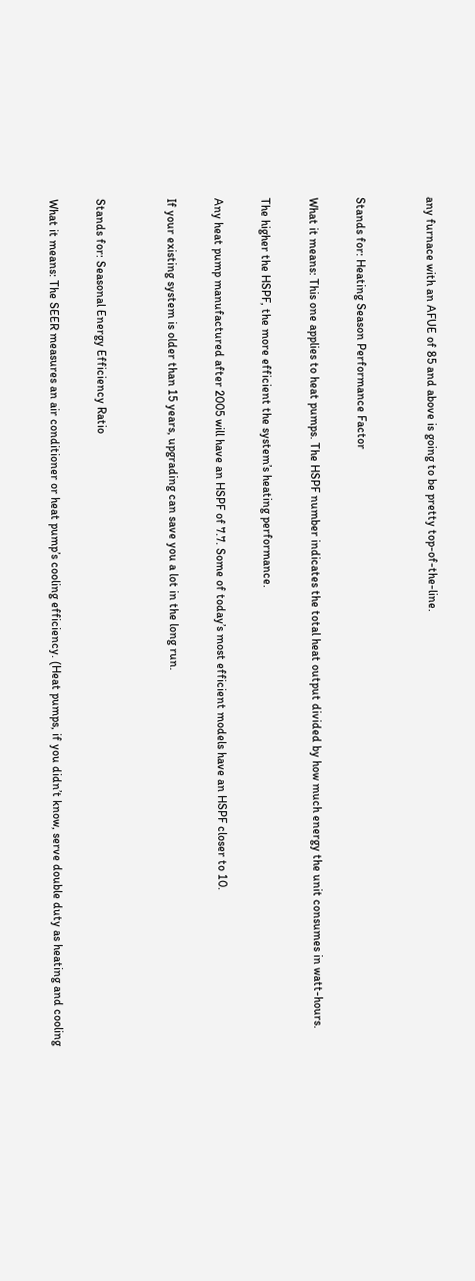any furnace with an AFUE of 85 and above is going to be pretty top-of-the-line.


Stands for: Heating Season Performance Factor

What it means: This one applies to heat pumps. The HSPF number indicates the total heat output divided by how much energy the unit consumes in watt-hours.

The higher the HSPF, the more efficient the system’s heating performance.

Any heat pump manufactured after 2005 will have an HSPF of 7.7. Some of today’s most efficient models have an HSPF closer to 10.

If your existing system is older than 15 years, upgrading can save you a lot in the long run.


Stands for: Seasonal Energy Efficiency Ratio

What it means: The SEER measures an air conditioner or heat pump’s cooling efficiency. (Heat pumps, if you didn’t know, serve double duty as heating and cooling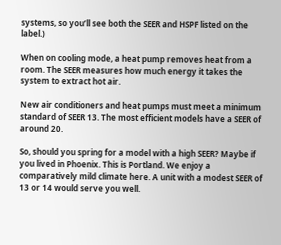systems, so you’ll see both the SEER and HSPF listed on the label.)

When on cooling mode, a heat pump removes heat from a room. The SEER measures how much energy it takes the system to extract hot air.

New air conditioners and heat pumps must meet a minimum standard of SEER 13. The most efficient models have a SEER of around 20.

So, should you spring for a model with a high SEER? Maybe if you lived in Phoenix. This is Portland. We enjoy a comparatively mild climate here. A unit with a modest SEER of 13 or 14 would serve you well.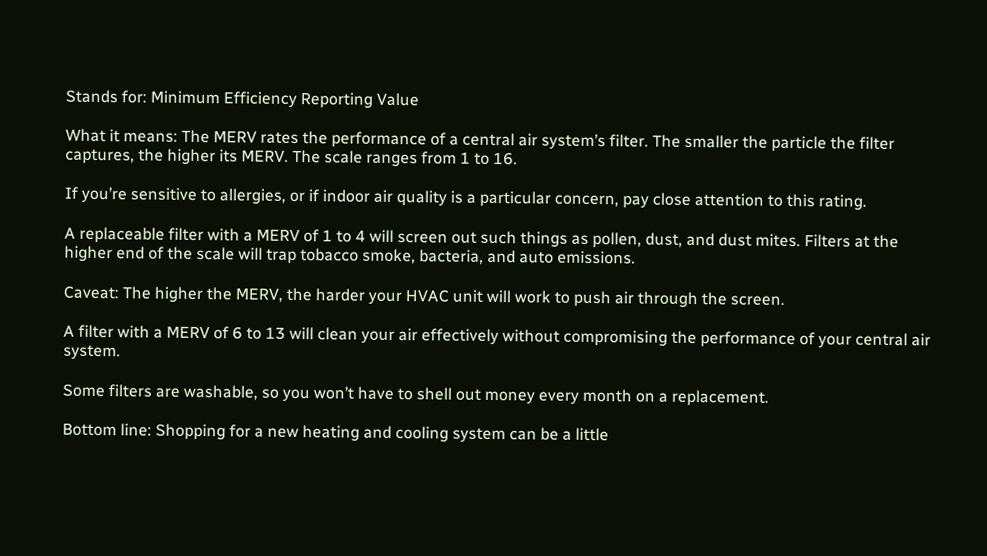Stands for: Minimum Efficiency Reporting Value

What it means: The MERV rates the performance of a central air system’s filter. The smaller the particle the filter captures, the higher its MERV. The scale ranges from 1 to 16.

If you’re sensitive to allergies, or if indoor air quality is a particular concern, pay close attention to this rating.

A replaceable filter with a MERV of 1 to 4 will screen out such things as pollen, dust, and dust mites. Filters at the higher end of the scale will trap tobacco smoke, bacteria, and auto emissions.

Caveat: The higher the MERV, the harder your HVAC unit will work to push air through the screen.

A filter with a MERV of 6 to 13 will clean your air effectively without compromising the performance of your central air system.

Some filters are washable, so you won’t have to shell out money every month on a replacement.

Bottom line: Shopping for a new heating and cooling system can be a little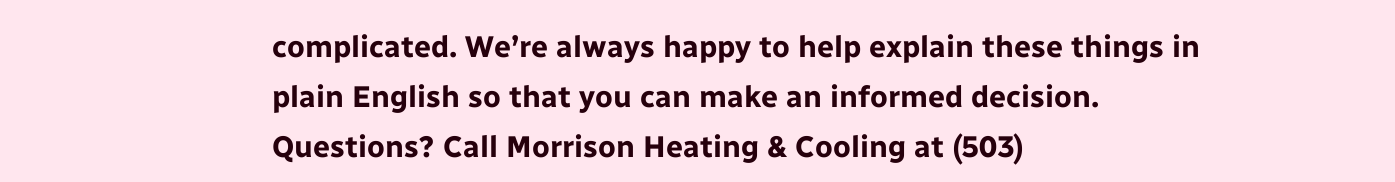complicated. We’re always happy to help explain these things in plain English so that you can make an informed decision. Questions? Call Morrison Heating & Cooling at (503)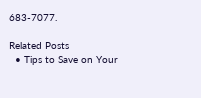683-7077.

Related Posts
  • Tips to Save on Your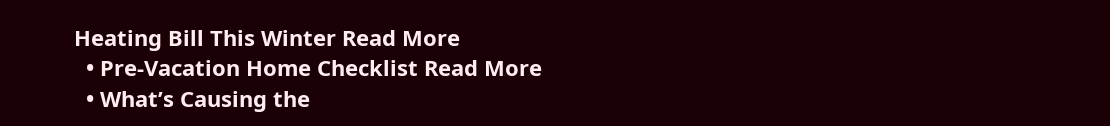Heating Bill This Winter Read More
  • Pre-Vacation Home Checklist Read More
  • What’s Causing the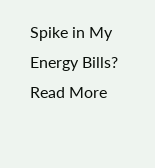Spike in My Energy Bills? Read More